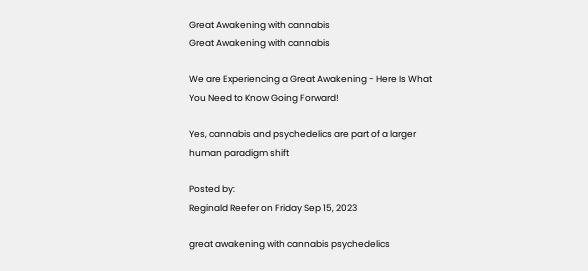Great Awakening with cannabis
Great Awakening with cannabis

We are Experiencing a Great Awakening - Here Is What You Need to Know Going Forward!

Yes, cannabis and psychedelics are part of a larger human paradigm shift

Posted by:
Reginald Reefer on Friday Sep 15, 2023

great awakening with cannabis psychedelics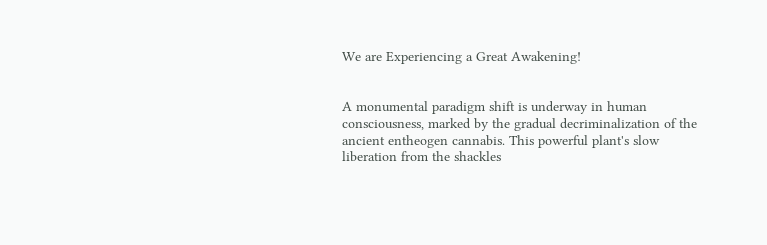We are Experiencing a Great Awakening!


A monumental paradigm shift is underway in human consciousness, marked by the gradual decriminalization of the ancient entheogen cannabis. This powerful plant's slow liberation from the shackles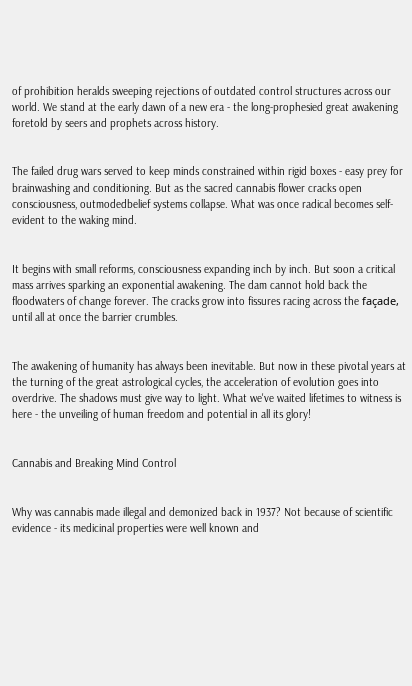of prohibition heralds sweeping rejections of outdated control structures across our world. We stand at the early dawn of a new era - the long-prophesied great awakening foretold by seers and prophets across history.


The failed drug wars served to keep minds constrained within rigid boxes - easy prey for brainwashing and conditioning. But as the sacred cannabis flower cracks open consciousness, outmodedbelief systems collapse. What was once radical becomes self-evident to the waking mind.


It begins with small reforms, consciousness expanding inch by inch. But soon a critical mass arrives sparking an exponential awakening. The dam cannot hold back the floodwaters of change forever. The cracks grow into fissures racing across the façade, until all at once the barrier crumbles.


The awakening of humanity has always been inevitable. But now in these pivotal years at the turning of the great astrological cycles, the acceleration of evolution goes into overdrive. The shadows must give way to light. What we've waited lifetimes to witness is here - the unveiling of human freedom and potential in all its glory!


Cannabis and Breaking Mind Control


Why was cannabis made illegal and demonized back in 1937? Not because of scientific evidence - its medicinal properties were well known and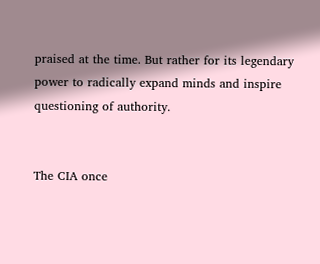praised at the time. But rather for its legendary power to radically expand minds and inspire questioning of authority.


The CIA once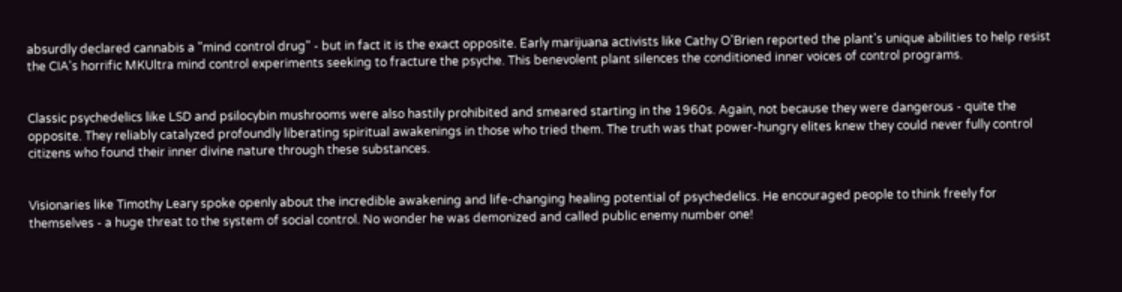absurdly declared cannabis a "mind control drug" - but in fact it is the exact opposite. Early marijuana activists like Cathy O'Brien reported the plant's unique abilities to help resist the CIA's horrific MKUltra mind control experiments seeking to fracture the psyche. This benevolent plant silences the conditioned inner voices of control programs.


Classic psychedelics like LSD and psilocybin mushrooms were also hastily prohibited and smeared starting in the 1960s. Again, not because they were dangerous - quite the opposite. They reliably catalyzed profoundly liberating spiritual awakenings in those who tried them. The truth was that power-hungry elites knew they could never fully control citizens who found their inner divine nature through these substances.


Visionaries like Timothy Leary spoke openly about the incredible awakening and life-changing healing potential of psychedelics. He encouraged people to think freely for themselves - a huge threat to the system of social control. No wonder he was demonized and called public enemy number one!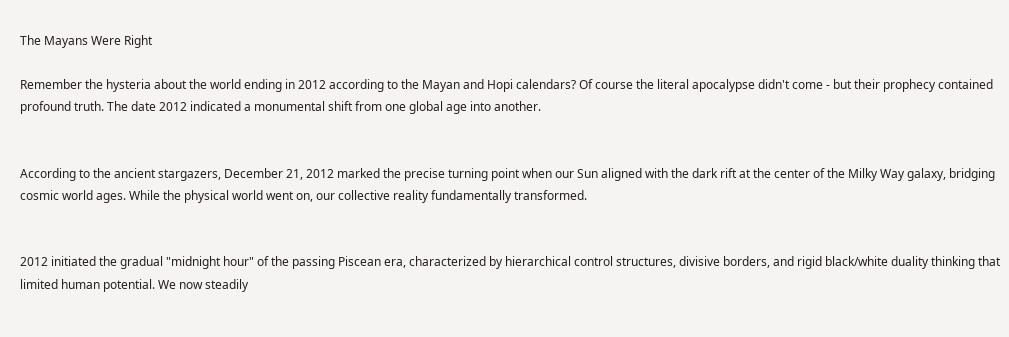The Mayans Were Right

Remember the hysteria about the world ending in 2012 according to the Mayan and Hopi calendars? Of course the literal apocalypse didn't come - but their prophecy contained profound truth. The date 2012 indicated a monumental shift from one global age into another.


According to the ancient stargazers, December 21, 2012 marked the precise turning point when our Sun aligned with the dark rift at the center of the Milky Way galaxy, bridging cosmic world ages. While the physical world went on, our collective reality fundamentally transformed.


2012 initiated the gradual "midnight hour" of the passing Piscean era, characterized by hierarchical control structures, divisive borders, and rigid black/white duality thinking that limited human potential. We now steadily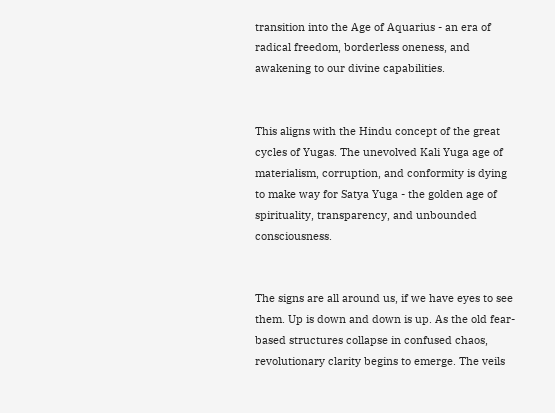transition into the Age of Aquarius - an era of radical freedom, borderless oneness, and awakening to our divine capabilities.


This aligns with the Hindu concept of the great cycles of Yugas. The unevolved Kali Yuga age of materialism, corruption, and conformity is dying to make way for Satya Yuga - the golden age of spirituality, transparency, and unbounded consciousness.


The signs are all around us, if we have eyes to see them. Up is down and down is up. As the old fear-based structures collapse in confused chaos, revolutionary clarity begins to emerge. The veils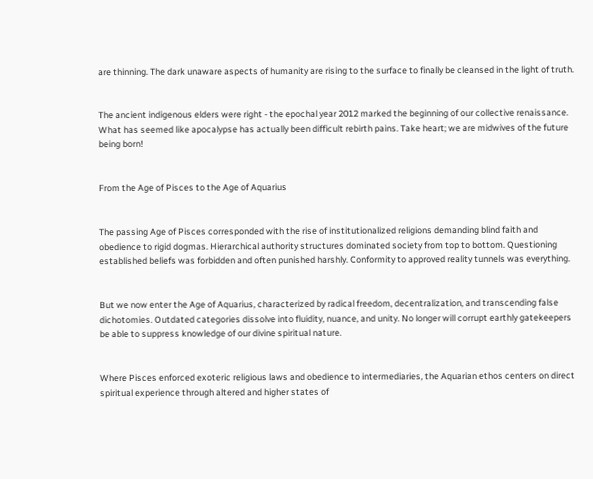are thinning. The dark unaware aspects of humanity are rising to the surface to finally be cleansed in the light of truth.


The ancient indigenous elders were right - the epochal year 2012 marked the beginning of our collective renaissance. What has seemed like apocalypse has actually been difficult rebirth pains. Take heart; we are midwives of the future being born!


From the Age of Pisces to the Age of Aquarius


The passing Age of Pisces corresponded with the rise of institutionalized religions demanding blind faith and obedience to rigid dogmas. Hierarchical authority structures dominated society from top to bottom. Questioning established beliefs was forbidden and often punished harshly. Conformity to approved reality tunnels was everything.


But we now enter the Age of Aquarius, characterized by radical freedom, decentralization, and transcending false dichotomies. Outdated categories dissolve into fluidity, nuance, and unity. No longer will corrupt earthly gatekeepers be able to suppress knowledge of our divine spiritual nature.


Where Pisces enforced exoteric religious laws and obedience to intermediaries, the Aquarian ethos centers on direct spiritual experience through altered and higher states of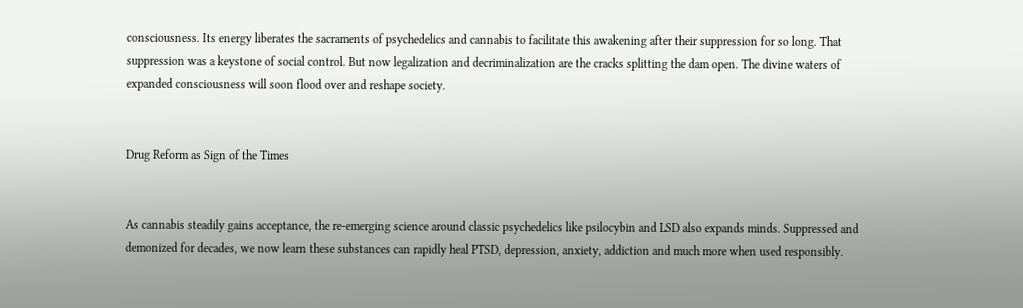consciousness. Its energy liberates the sacraments of psychedelics and cannabis to facilitate this awakening after their suppression for so long. That suppression was a keystone of social control. But now legalization and decriminalization are the cracks splitting the dam open. The divine waters of expanded consciousness will soon flood over and reshape society.


Drug Reform as Sign of the Times


As cannabis steadily gains acceptance, the re-emerging science around classic psychedelics like psilocybin and LSD also expands minds. Suppressed and demonized for decades, we now learn these substances can rapidly heal PTSD, depression, anxiety, addiction and much more when used responsibly.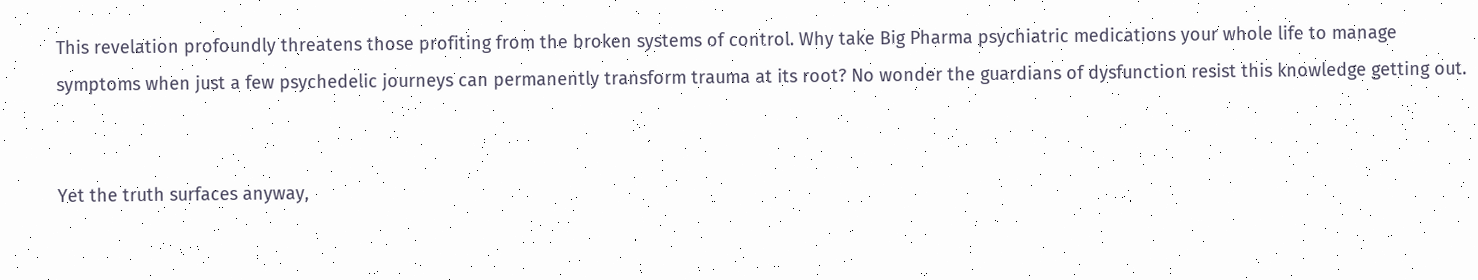This revelation profoundly threatens those profiting from the broken systems of control. Why take Big Pharma psychiatric medications your whole life to manage symptoms when just a few psychedelic journeys can permanently transform trauma at its root? No wonder the guardians of dysfunction resist this knowledge getting out.


Yet the truth surfaces anyway,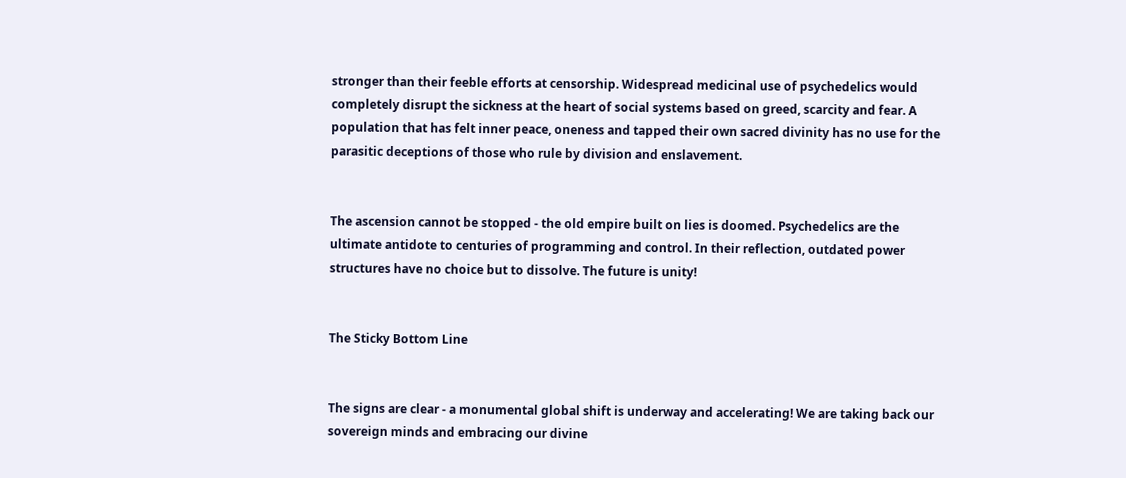stronger than their feeble efforts at censorship. Widespread medicinal use of psychedelics would completely disrupt the sickness at the heart of social systems based on greed, scarcity and fear. A population that has felt inner peace, oneness and tapped their own sacred divinity has no use for the parasitic deceptions of those who rule by division and enslavement.


The ascension cannot be stopped - the old empire built on lies is doomed. Psychedelics are the ultimate antidote to centuries of programming and control. In their reflection, outdated power structures have no choice but to dissolve. The future is unity!


The Sticky Bottom Line


The signs are clear - a monumental global shift is underway and accelerating! We are taking back our sovereign minds and embracing our divine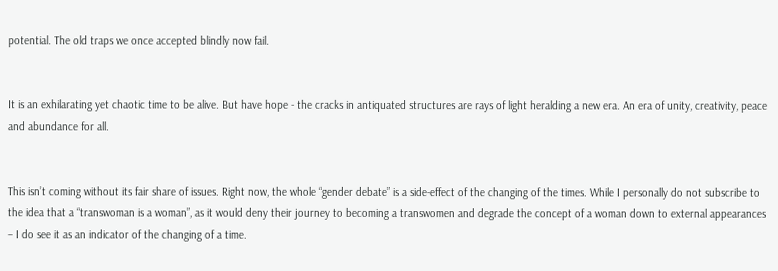potential. The old traps we once accepted blindly now fail.


It is an exhilarating yet chaotic time to be alive. But have hope - the cracks in antiquated structures are rays of light heralding a new era. An era of unity, creativity, peace and abundance for all.


This isn’t coming without its fair share of issues. Right now, the whole “gender debate” is a side-effect of the changing of the times. While I personally do not subscribe to the idea that a “transwoman is a woman”, as it would deny their journey to becoming a transwomen and degrade the concept of a woman down to external appearances – I do see it as an indicator of the changing of a time.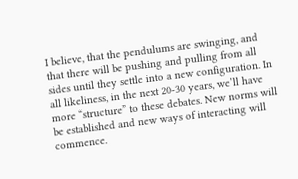I believe, that the pendulums are swinging, and that there will be pushing and pulling from all sides until they settle into a new configuration. In all likeliness, in the next 20-30 years, we’ll have more “structure” to these debates. New norms will be established and new ways of interacting will commence.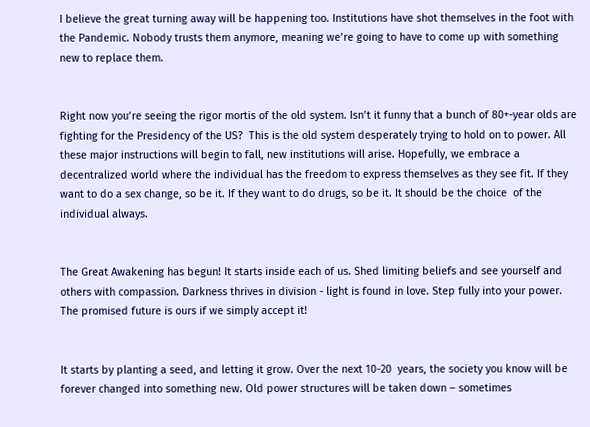I believe the great turning away will be happening too. Institutions have shot themselves in the foot with the Pandemic. Nobody trusts them anymore, meaning we’re going to have to come up with something new to replace them.


Right now you’re seeing the rigor mortis of the old system. Isn’t it funny that a bunch of 80+-year olds are fighting for the Presidency of the US?  This is the old system desperately trying to hold on to power. All these major instructions will begin to fall, new institutions will arise. Hopefully, we embrace a decentralized world where the individual has the freedom to express themselves as they see fit. If they want to do a sex change, so be it. If they want to do drugs, so be it. It should be the choice  of the individual always.


The Great Awakening has begun! It starts inside each of us. Shed limiting beliefs and see yourself and others with compassion. Darkness thrives in division - light is found in love. Step fully into your power. The promised future is ours if we simply accept it!


It starts by planting a seed, and letting it grow. Over the next 10-20  years, the society you know will be forever changed into something new. Old power structures will be taken down – sometimes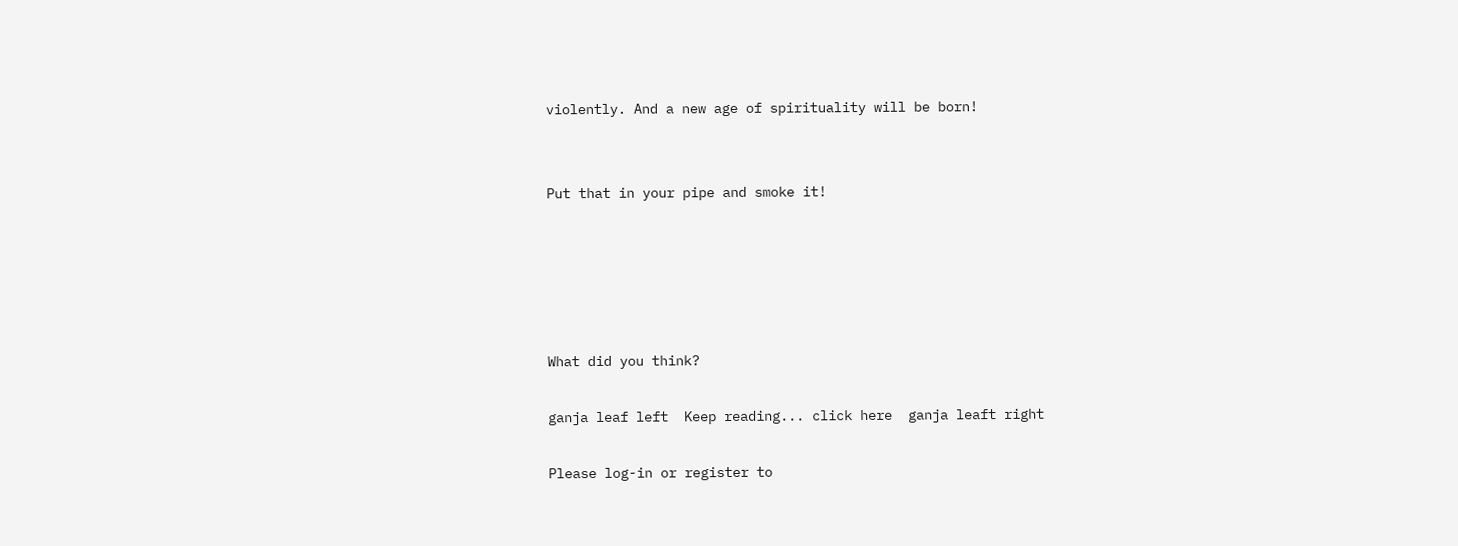violently. And a new age of spirituality will be born!


Put that in your pipe and smoke it!





What did you think?

ganja leaf left  Keep reading... click here  ganja leaft right

Please log-in or register to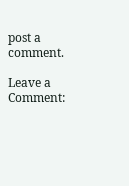post a comment.

Leave a Comment: